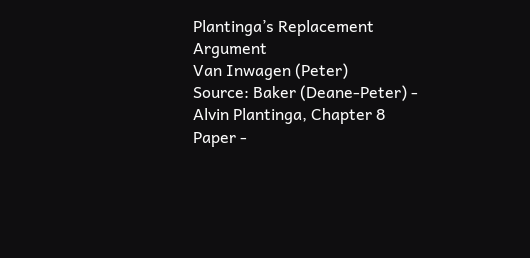Plantinga’s Replacement Argument
Van Inwagen (Peter)
Source: Baker (Deane-Peter) - Alvin Plantinga, Chapter 8
Paper -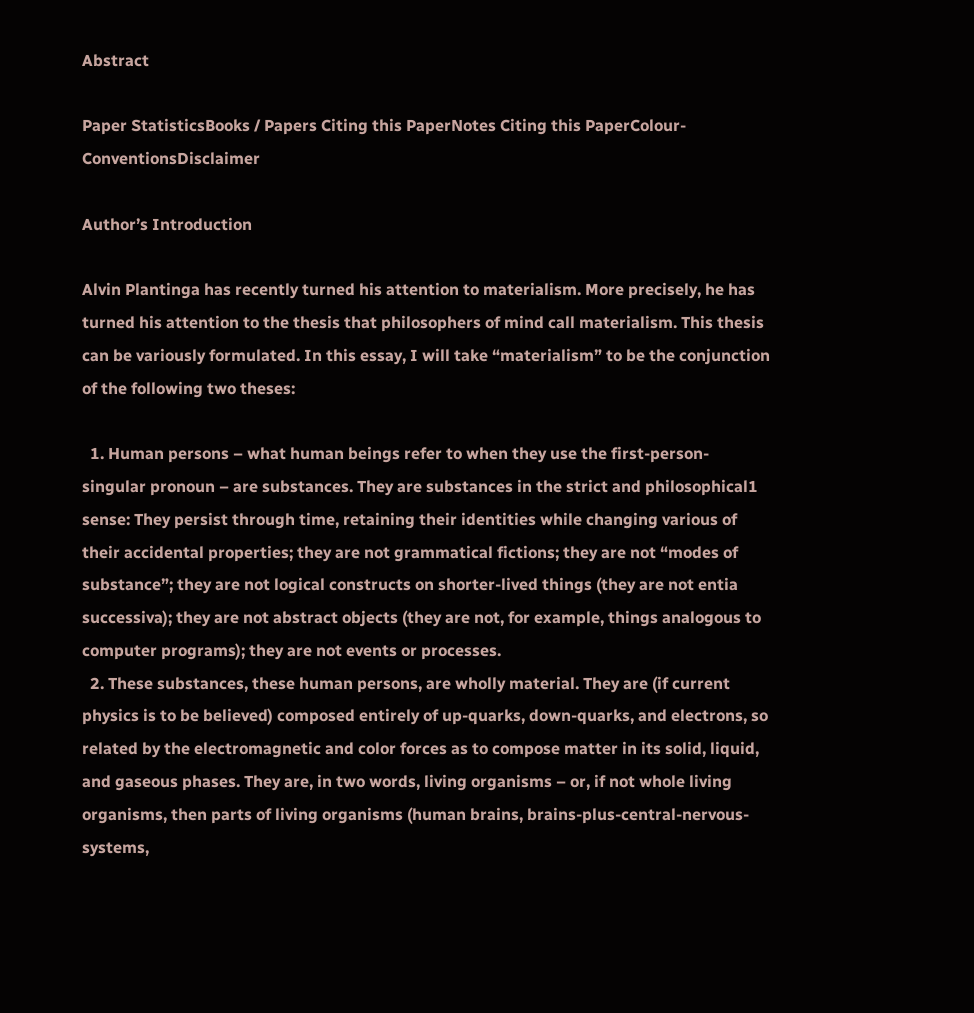Abstract

Paper StatisticsBooks / Papers Citing this PaperNotes Citing this PaperColour-ConventionsDisclaimer

Author’s Introduction

Alvin Plantinga has recently turned his attention to materialism. More precisely, he has turned his attention to the thesis that philosophers of mind call materialism. This thesis can be variously formulated. In this essay, I will take “materialism” to be the conjunction of the following two theses:

  1. Human persons – what human beings refer to when they use the first-person-singular pronoun – are substances. They are substances in the strict and philosophical1 sense: They persist through time, retaining their identities while changing various of their accidental properties; they are not grammatical fictions; they are not “modes of substance”; they are not logical constructs on shorter-lived things (they are not entia successiva); they are not abstract objects (they are not, for example, things analogous to computer programs); they are not events or processes.
  2. These substances, these human persons, are wholly material. They are (if current physics is to be believed) composed entirely of up-quarks, down-quarks, and electrons, so related by the electromagnetic and color forces as to compose matter in its solid, liquid, and gaseous phases. They are, in two words, living organisms – or, if not whole living organisms, then parts of living organisms (human brains, brains-plus-central-nervous-systems,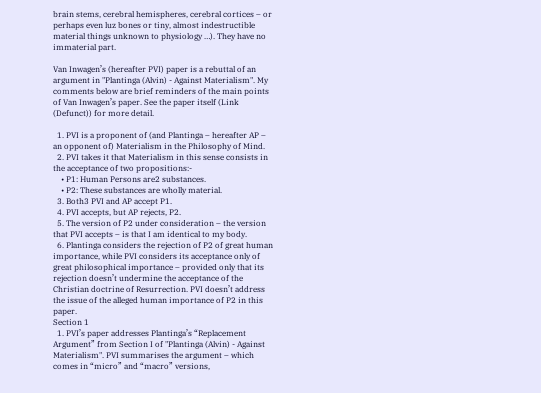brain stems, cerebral hemispheres, cerebral cortices – or perhaps even luz bones or tiny, almost indestructible material things unknown to physiology …). They have no immaterial part.

Van Inwagen’s (hereafter PVI) paper is a rebuttal of an argument in "Plantinga (Alvin) - Against Materialism". My comments below are brief reminders of the main points of Van Inwagen’s paper. See the paper itself (Link (Defunct)) for more detail.

  1. PVI is a proponent of (and Plantinga – hereafter AP – an opponent of) Materialism in the Philosophy of Mind.
  2. PVI takes it that Materialism in this sense consists in the acceptance of two propositions:-
    • P1: Human Persons are2 substances.
    • P2: These substances are wholly material.
  3. Both3 PVI and AP accept P1.
  4. PVI accepts, but AP rejects, P2.
  5. The version of P2 under consideration – the version that PVI accepts – is that I am identical to my body.
  6. Plantinga considers the rejection of P2 of great human importance, while PVI considers its acceptance only of great philosophical importance – provided only that its rejection doesn’t undermine the acceptance of the Christian doctrine of Resurrection. PVI doesn’t address the issue of the alleged human importance of P2 in this paper.
Section 1
  1. PVI’s paper addresses Plantinga’s “Replacement Argument” from Section I of "Plantinga (Alvin) - Against Materialism". PVI summarises the argument – which comes in “micro” and “macro” versions,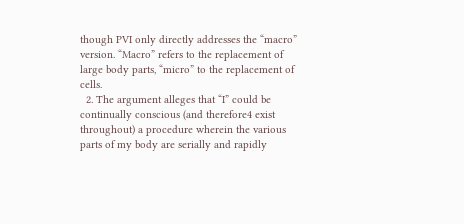though PVI only directly addresses the “macro” version. “Macro” refers to the replacement of large body parts, “micro” to the replacement of cells.
  2. The argument alleges that “I” could be continually conscious (and therefore4 exist throughout) a procedure wherein the various parts of my body are serially and rapidly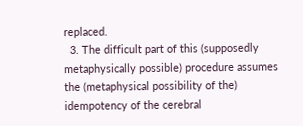replaced.
  3. The difficult part of this (supposedly metaphysically possible) procedure assumes the (metaphysical possibility of the) idempotency of the cerebral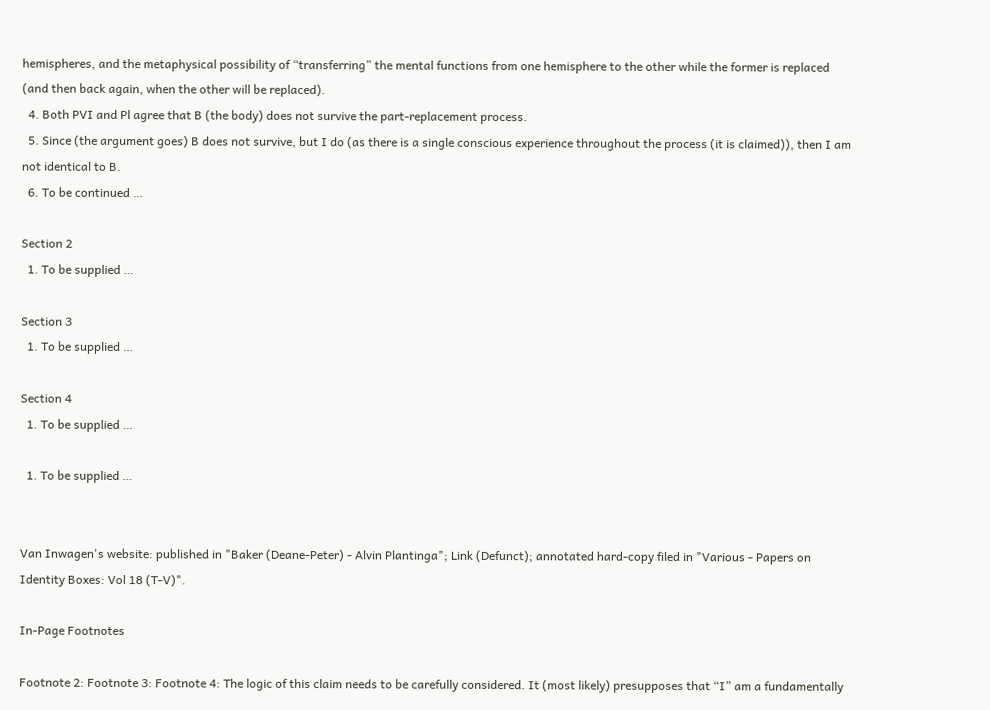hemispheres, and the metaphysical possibility of “transferring” the mental functions from one hemisphere to the other while the former is replaced (and then back again, when the other will be replaced).
  4. Both PVI and Pl agree that B (the body) does not survive the part-replacement process.
  5. Since (the argument goes) B does not survive, but I do (as there is a single conscious experience throughout the process (it is claimed)), then I am not identical to B.
  6. To be continued …

Section 2
  1. To be supplied …

Section 3
  1. To be supplied …

Section 4
  1. To be supplied …

  1. To be supplied …


Van Inwagen's website: published in "Baker (Deane-Peter) - Alvin Plantinga"; Link (Defunct); annotated hard-copy filed in "Various - Papers on Identity Boxes: Vol 18 (T-V)".

In-Page Footnotes

Footnote 2: Footnote 3: Footnote 4: The logic of this claim needs to be carefully considered. It (most likely) presupposes that “I” am a fundamentally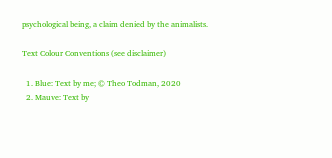psychological being, a claim denied by the animalists.

Text Colour Conventions (see disclaimer)

  1. Blue: Text by me; © Theo Todman, 2020
  2. Mauve: Text by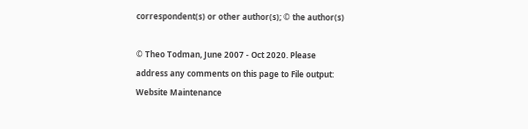correspondent(s) or other author(s); © the author(s)

© Theo Todman, June 2007 - Oct 2020. Please address any comments on this page to File output:
Website Maintenance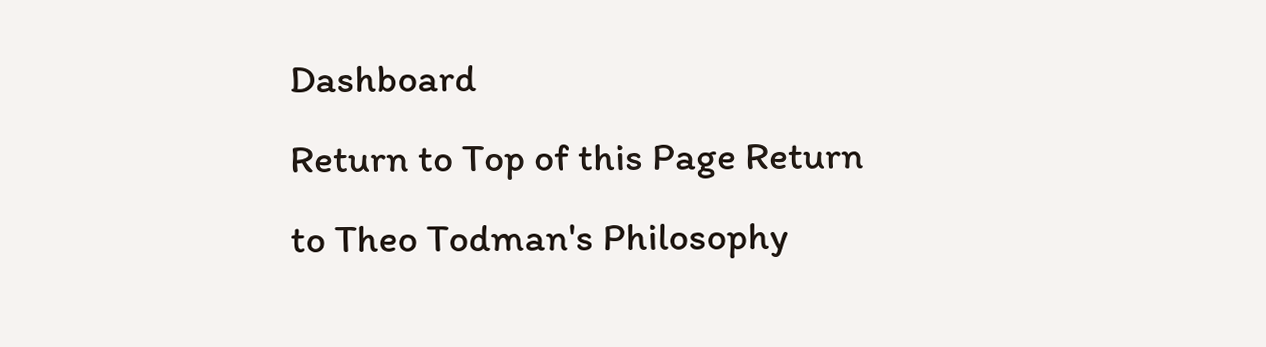Dashboard
Return to Top of this Page Return to Theo Todman's Philosophy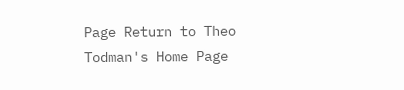Page Return to Theo Todman's Home Page